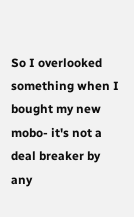So I overlooked something when I bought my new mobo- it's not a deal breaker by any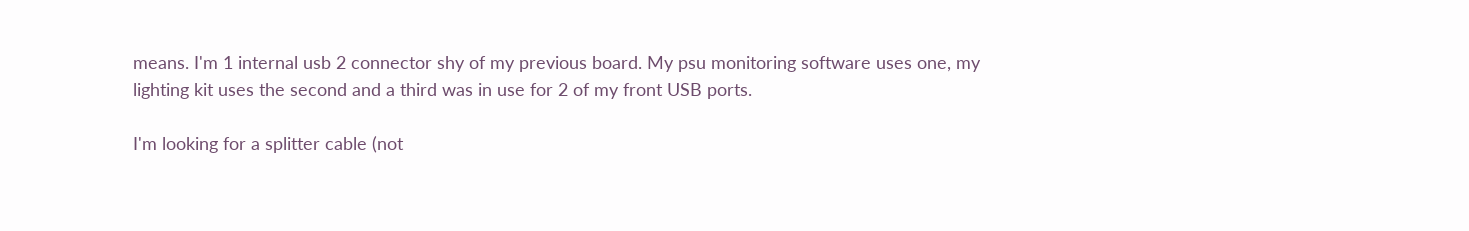means. I'm 1 internal usb 2 connector shy of my previous board. My psu monitoring software uses one, my lighting kit uses the second and a third was in use for 2 of my front USB ports.

I'm looking for a splitter cable (not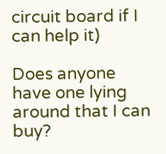circuit board if I can help it)

Does anyone have one lying around that I can buy?